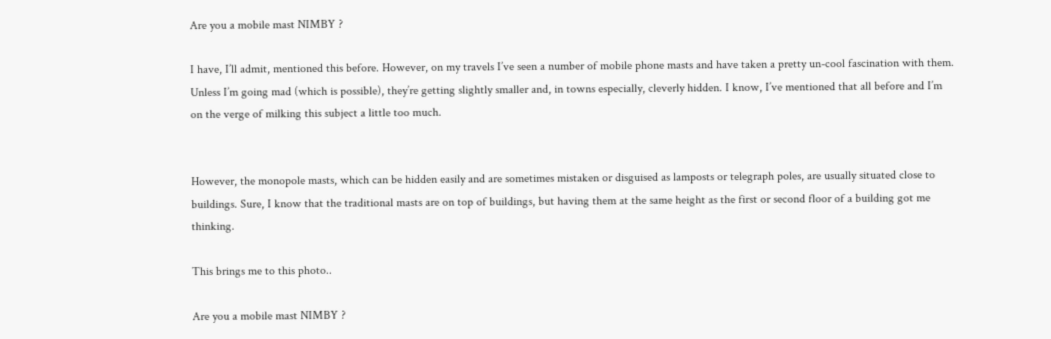Are you a mobile mast NIMBY ?

I have, I’ll admit, mentioned this before. However, on my travels I’ve seen a number of mobile phone masts and have taken a pretty un-cool fascination with them. Unless I’m going mad (which is possible), they’re getting slightly smaller and, in towns especially, cleverly hidden. I know, I’ve mentioned that all before and I’m on the verge of milking this subject a little too much.


However, the monopole masts, which can be hidden easily and are sometimes mistaken or disguised as lamposts or telegraph poles, are usually situated close to buildings. Sure, I know that the traditional masts are on top of buildings, but having them at the same height as the first or second floor of a building got me thinking.

This brings me to this photo..

Are you a mobile mast NIMBY ?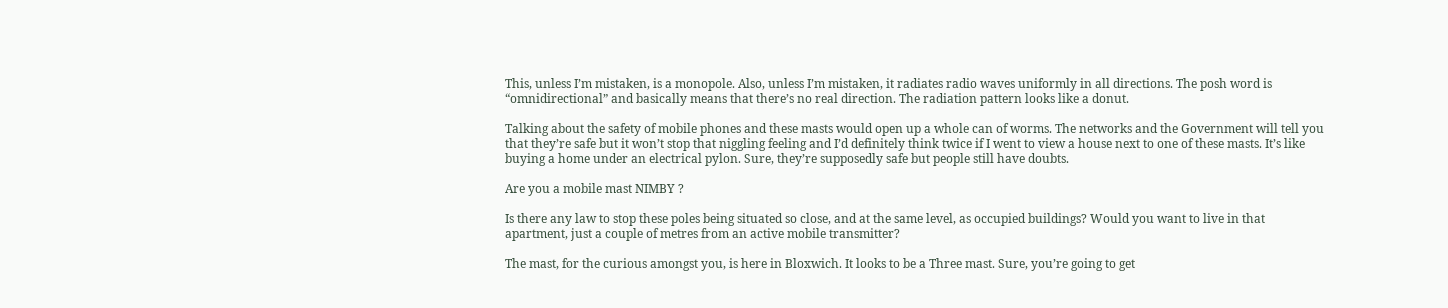This, unless I’m mistaken, is a monopole. Also, unless I’m mistaken, it radiates radio waves uniformly in all directions. The posh word is “omnidirectional” and basically means that there’s no real direction. The radiation pattern looks like a donut.

Talking about the safety of mobile phones and these masts would open up a whole can of worms. The networks and the Government will tell you that they’re safe but it won’t stop that niggling feeling and I’d definitely think twice if I went to view a house next to one of these masts. It’s like buying a home under an electrical pylon. Sure, they’re supposedly safe but people still have doubts.

Are you a mobile mast NIMBY ?

Is there any law to stop these poles being situated so close, and at the same level, as occupied buildings? Would you want to live in that apartment, just a couple of metres from an active mobile transmitter?

The mast, for the curious amongst you, is here in Bloxwich. It looks to be a Three mast. Sure, you’re going to get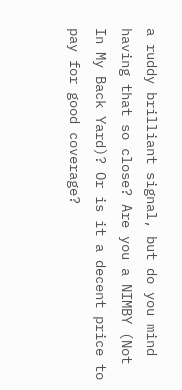a ruddy brilliant signal, but do you mind having that so close? Are you a NIMBY (Not In My Back Yard)? Or is it a decent price to pay for good coverage?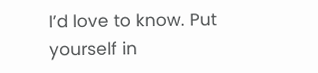I’d love to know. Put yourself in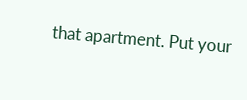that apartment. Put your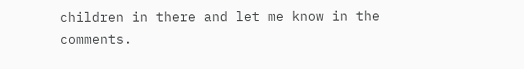children in there and let me know in the comments.